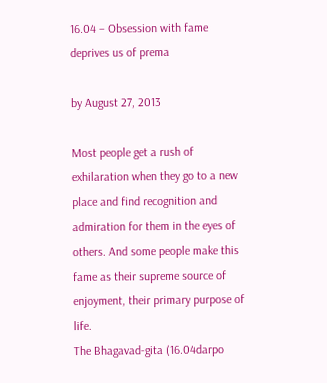16.04 – Obsession with fame deprives us of prema

by August 27, 2013

Most people get a rush of exhilaration when they go to a new place and find recognition and admiration for them in the eyes of others. And some people make this fame as their supreme source of enjoyment, their primary purpose of life.
The Bhagavad-gita (16.04darpo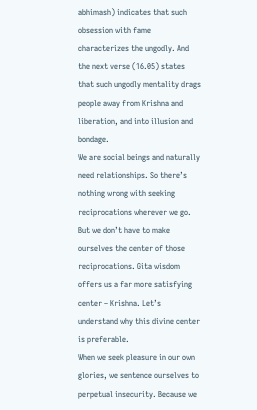abhimash) indicates that such obsession with fame characterizes the ungodly. And the next verse (16.05) states that such ungodly mentality drags people away from Krishna and liberation, and into illusion and bondage.
We are social beings and naturally need relationships. So there’s nothing wrong with seeking reciprocations wherever we go. But we don’t have to make ourselves the center of those reciprocations. Gita wisdom offers us a far more satisfying center – Krishna. Let’s understand why this divine center is preferable.
When we seek pleasure in our own glories, we sentence ourselves to perpetual insecurity. Because we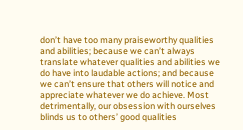don’t have too many praiseworthy qualities and abilities; because we can’t always translate whatever qualities and abilities we do have into laudable actions; and because we can’t ensure that others will notice and appreciate whatever we do achieve. Most detrimentally, our obsession with ourselves blinds us to others’ good qualities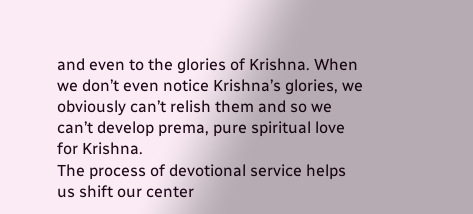and even to the glories of Krishna. When we don’t even notice Krishna’s glories, we obviously can’t relish them and so we can’t develop prema, pure spiritual love for Krishna.
The process of devotional service helps us shift our center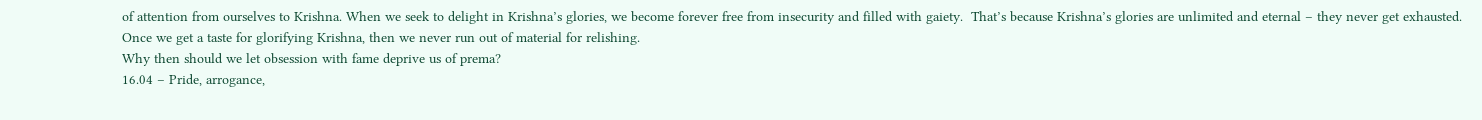of attention from ourselves to Krishna. When we seek to delight in Krishna’s glories, we become forever free from insecurity and filled with gaiety.  That’s because Krishna’s glories are unlimited and eternal – they never get exhausted. Once we get a taste for glorifying Krishna, then we never run out of material for relishing.
Why then should we let obsession with fame deprive us of prema?
16.04 – Pride, arrogance,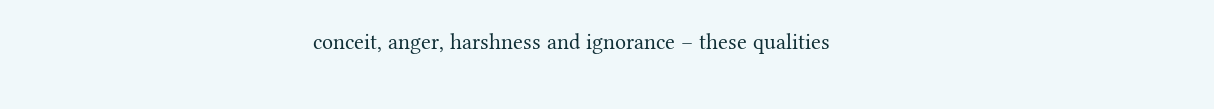conceit, anger, harshness and ignorance – these qualities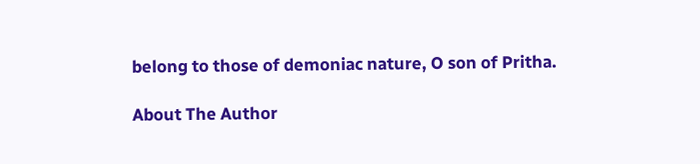belong to those of demoniac nature, O son of Pritha.

About The Author